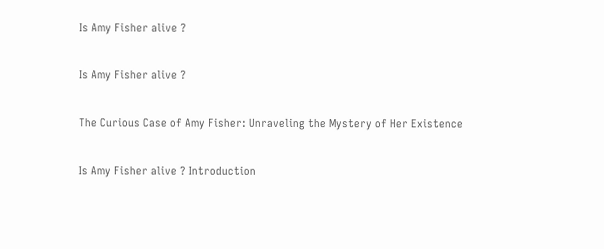Is Amy Fisher alive ?

Is Amy Fisher alive ?

The Curious Case of Amy Fisher: Unraveling the Mystery of Her Existence

Is Amy Fisher alive ? Introduction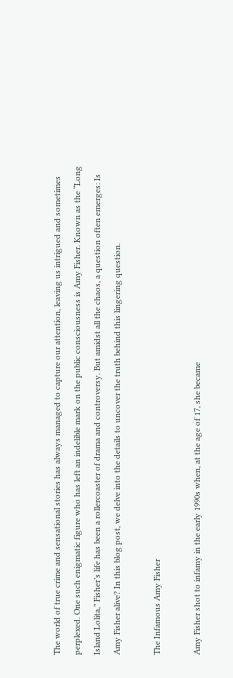The world of true crime and sensational stories has always managed to capture our attention, leaving us intrigued and sometimes perplexed. One such enigmatic figure who has left an indelible mark on the public consciousness is Amy Fisher. Known as the “Long Island Lolita,” Fisher’s life has been a rollercoaster of drama and controversy. But amidst all the chaos, a question often emerges: Is Amy Fisher alive? In this blog post, we delve into the details to uncover the truth behind this lingering question.

The Infamous Amy Fisher

Amy Fisher shot to infamy in the early 1990s when, at the age of 17, she became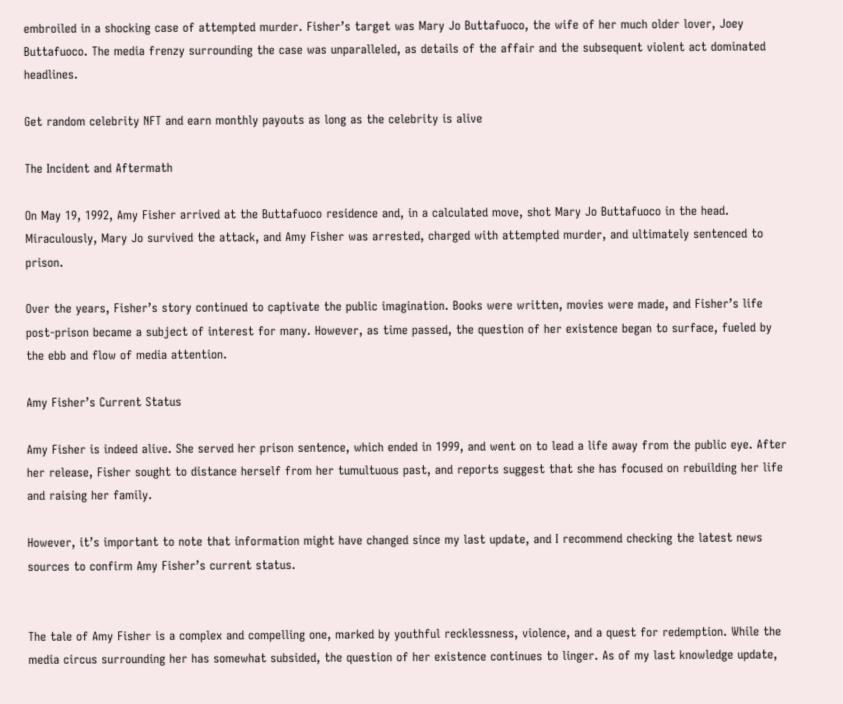embroiled in a shocking case of attempted murder. Fisher’s target was Mary Jo Buttafuoco, the wife of her much older lover, Joey Buttafuoco. The media frenzy surrounding the case was unparalleled, as details of the affair and the subsequent violent act dominated headlines.

Get random celebrity NFT and earn monthly payouts as long as the celebrity is alive

The Incident and Aftermath

On May 19, 1992, Amy Fisher arrived at the Buttafuoco residence and, in a calculated move, shot Mary Jo Buttafuoco in the head. Miraculously, Mary Jo survived the attack, and Amy Fisher was arrested, charged with attempted murder, and ultimately sentenced to prison.

Over the years, Fisher’s story continued to captivate the public imagination. Books were written, movies were made, and Fisher’s life post-prison became a subject of interest for many. However, as time passed, the question of her existence began to surface, fueled by the ebb and flow of media attention.

Amy Fisher’s Current Status

Amy Fisher is indeed alive. She served her prison sentence, which ended in 1999, and went on to lead a life away from the public eye. After her release, Fisher sought to distance herself from her tumultuous past, and reports suggest that she has focused on rebuilding her life and raising her family.

However, it’s important to note that information might have changed since my last update, and I recommend checking the latest news sources to confirm Amy Fisher’s current status.


The tale of Amy Fisher is a complex and compelling one, marked by youthful recklessness, violence, and a quest for redemption. While the media circus surrounding her has somewhat subsided, the question of her existence continues to linger. As of my last knowledge update,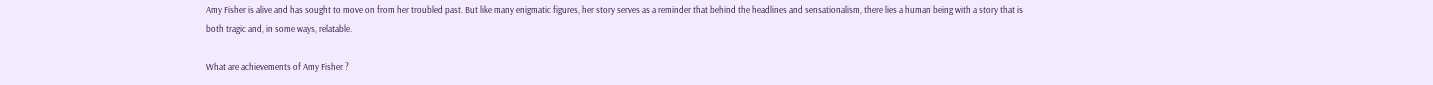Amy Fisher is alive and has sought to move on from her troubled past. But like many enigmatic figures, her story serves as a reminder that behind the headlines and sensationalism, there lies a human being with a story that is both tragic and, in some ways, relatable.

What are achievements of Amy Fisher ?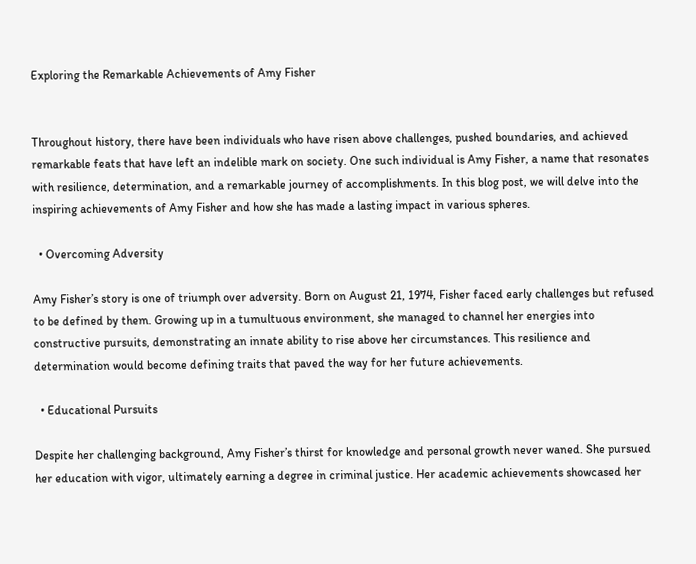Exploring the Remarkable Achievements of Amy Fisher


Throughout history, there have been individuals who have risen above challenges, pushed boundaries, and achieved remarkable feats that have left an indelible mark on society. One such individual is Amy Fisher, a name that resonates with resilience, determination, and a remarkable journey of accomplishments. In this blog post, we will delve into the inspiring achievements of Amy Fisher and how she has made a lasting impact in various spheres.

  • Overcoming Adversity

Amy Fisher’s story is one of triumph over adversity. Born on August 21, 1974, Fisher faced early challenges but refused to be defined by them. Growing up in a tumultuous environment, she managed to channel her energies into constructive pursuits, demonstrating an innate ability to rise above her circumstances. This resilience and determination would become defining traits that paved the way for her future achievements.

  • Educational Pursuits

Despite her challenging background, Amy Fisher’s thirst for knowledge and personal growth never waned. She pursued her education with vigor, ultimately earning a degree in criminal justice. Her academic achievements showcased her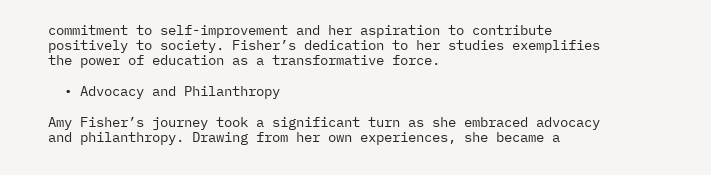commitment to self-improvement and her aspiration to contribute positively to society. Fisher’s dedication to her studies exemplifies the power of education as a transformative force.

  • Advocacy and Philanthropy

Amy Fisher’s journey took a significant turn as she embraced advocacy and philanthropy. Drawing from her own experiences, she became a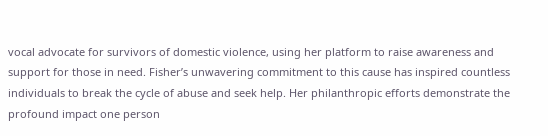vocal advocate for survivors of domestic violence, using her platform to raise awareness and support for those in need. Fisher’s unwavering commitment to this cause has inspired countless individuals to break the cycle of abuse and seek help. Her philanthropic efforts demonstrate the profound impact one person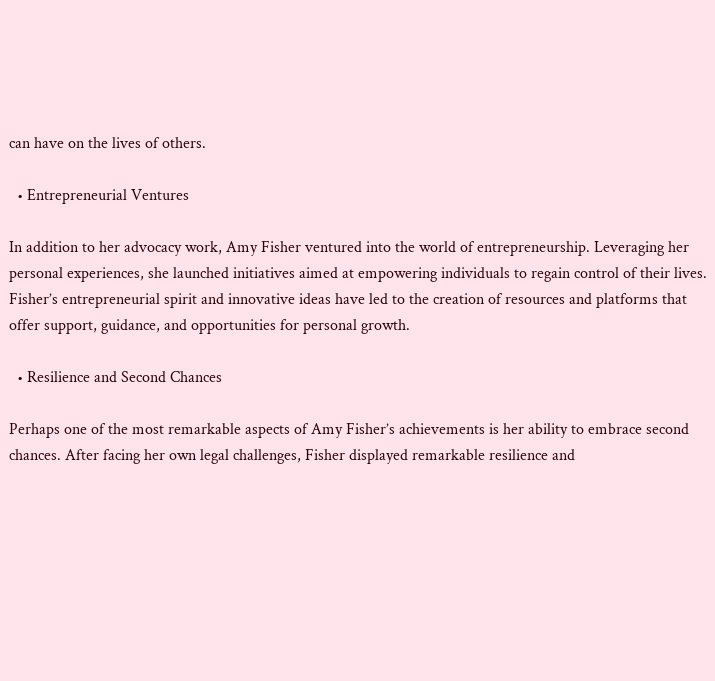can have on the lives of others.

  • Entrepreneurial Ventures

In addition to her advocacy work, Amy Fisher ventured into the world of entrepreneurship. Leveraging her personal experiences, she launched initiatives aimed at empowering individuals to regain control of their lives. Fisher’s entrepreneurial spirit and innovative ideas have led to the creation of resources and platforms that offer support, guidance, and opportunities for personal growth.

  • Resilience and Second Chances

Perhaps one of the most remarkable aspects of Amy Fisher’s achievements is her ability to embrace second chances. After facing her own legal challenges, Fisher displayed remarkable resilience and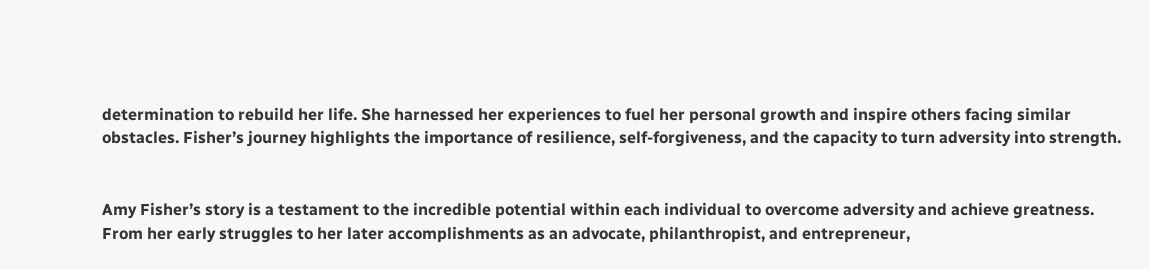determination to rebuild her life. She harnessed her experiences to fuel her personal growth and inspire others facing similar obstacles. Fisher’s journey highlights the importance of resilience, self-forgiveness, and the capacity to turn adversity into strength.


Amy Fisher’s story is a testament to the incredible potential within each individual to overcome adversity and achieve greatness. From her early struggles to her later accomplishments as an advocate, philanthropist, and entrepreneur,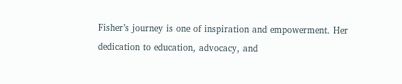Fisher’s journey is one of inspiration and empowerment. Her dedication to education, advocacy, and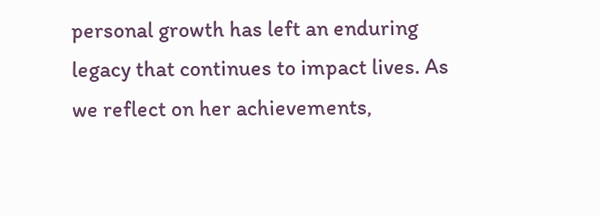personal growth has left an enduring legacy that continues to impact lives. As we reflect on her achievements,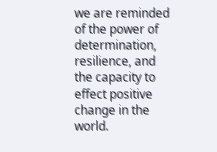we are reminded of the power of determination, resilience, and the capacity to effect positive change in the world.